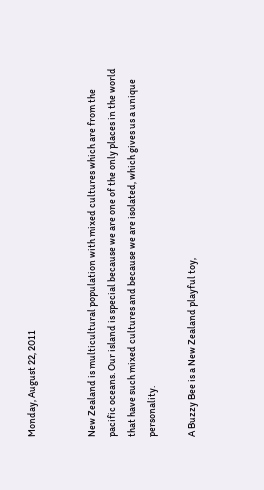Monday, August 22, 2011


New Zealand is multicultural population with mixed cultures which are from the pacific oceans. Our island is special because we are one of the only places in the world that have such mixed cultures and because we are isolated, which gives us a unique personality.

A Buzzy Bee is a New Zealand playful toy,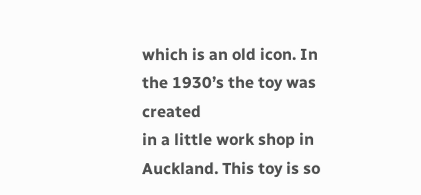which is an old icon. In the 1930’s the toy was created
in a little work shop in Auckland. This toy is so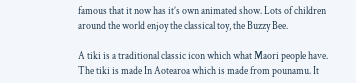famous that it now has it’s own animated show. Lots of children around the world enjoy the classical toy, the Buzzy Bee.

A tiki is a traditional classic icon which what Maori people have. The tiki is made In Aotearoa which is made from pounamu. It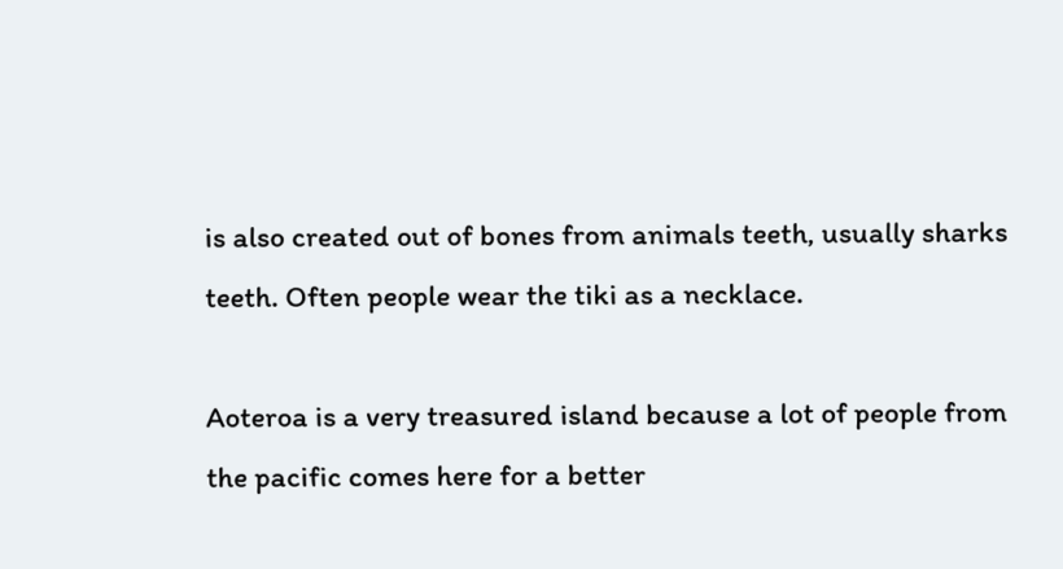is also created out of bones from animals teeth, usually sharks teeth. Often people wear the tiki as a necklace.

Aoteroa is a very treasured island because a lot of people from the pacific comes here for a better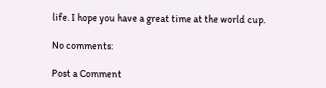life. I hope you have a great time at the world cup.

No comments:

Post a Comment